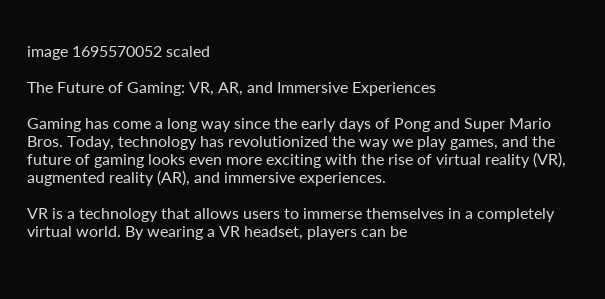image 1695570052 scaled

The Future of Gaming: VR, AR, and Immersive Experiences

Gaming has come a long way since the early days of Pong and Super Mario Bros. Today, technology has revolutionized the way we play games, and the future of gaming looks even more exciting with the rise of virtual reality (VR), augmented reality (AR), and immersive experiences.

VR is a technology that allows users to immerse themselves in a completely virtual world. By wearing a VR headset, players can be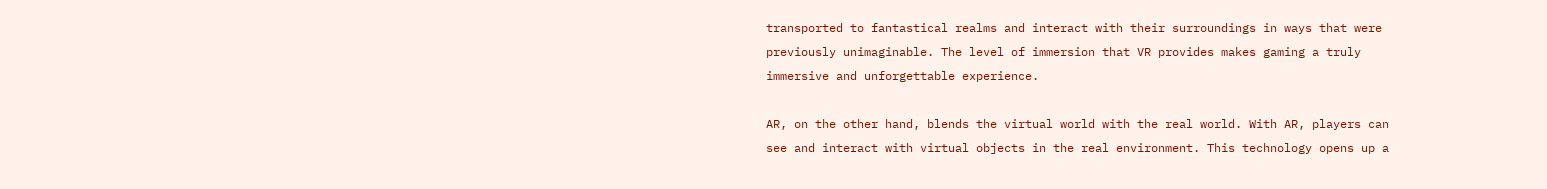transported to fantastical realms and interact with their surroundings in ways that were previously unimaginable. The level of immersion that VR provides makes gaming a truly immersive and unforgettable experience.

AR, on the other hand, blends the virtual world with the real world. With AR, players can see and interact with virtual objects in the real environment. This technology opens up a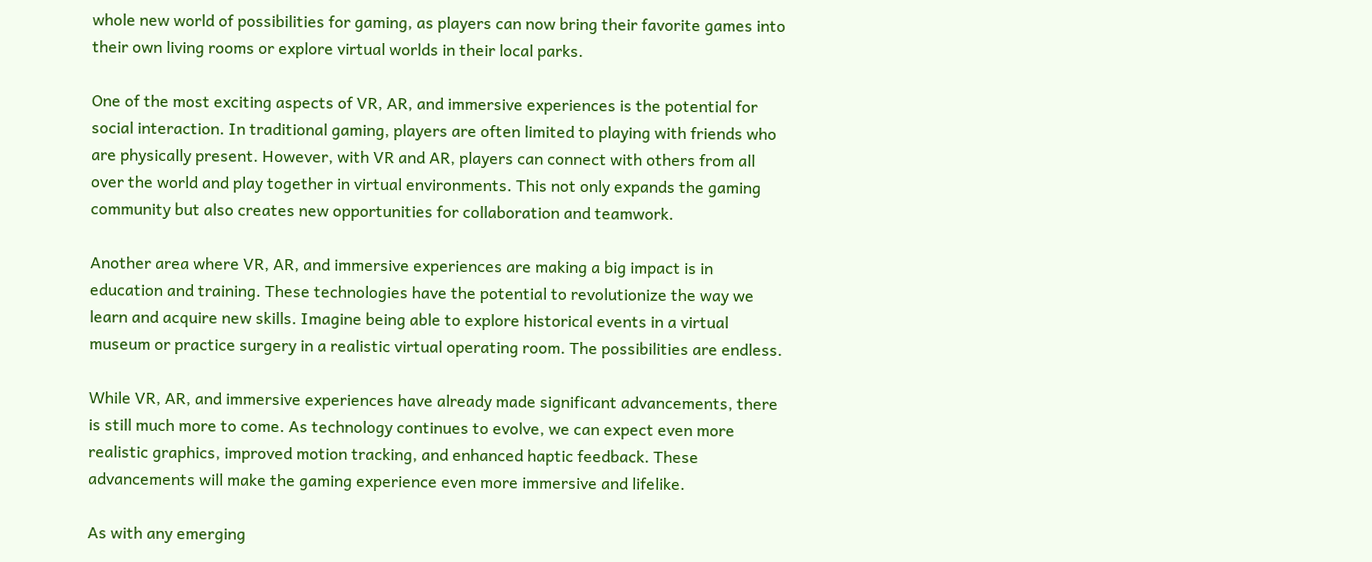whole new world of possibilities for gaming, as players can now bring their favorite games into their own living rooms or explore virtual worlds in their local parks.

One of the most exciting aspects of VR, AR, and immersive experiences is the potential for social interaction. In traditional gaming, players are often limited to playing with friends who are physically present. However, with VR and AR, players can connect with others from all over the world and play together in virtual environments. This not only expands the gaming community but also creates new opportunities for collaboration and teamwork.

Another area where VR, AR, and immersive experiences are making a big impact is in education and training. These technologies have the potential to revolutionize the way we learn and acquire new skills. Imagine being able to explore historical events in a virtual museum or practice surgery in a realistic virtual operating room. The possibilities are endless.

While VR, AR, and immersive experiences have already made significant advancements, there is still much more to come. As technology continues to evolve, we can expect even more realistic graphics, improved motion tracking, and enhanced haptic feedback. These advancements will make the gaming experience even more immersive and lifelike.

As with any emerging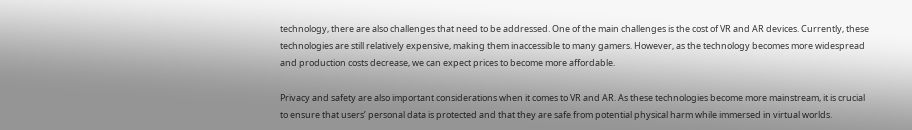technology, there are also challenges that need to be addressed. One of the main challenges is the cost of VR and AR devices. Currently, these technologies are still relatively expensive, making them inaccessible to many gamers. However, as the technology becomes more widespread and production costs decrease, we can expect prices to become more affordable.

Privacy and safety are also important considerations when it comes to VR and AR. As these technologies become more mainstream, it is crucial to ensure that users’ personal data is protected and that they are safe from potential physical harm while immersed in virtual worlds.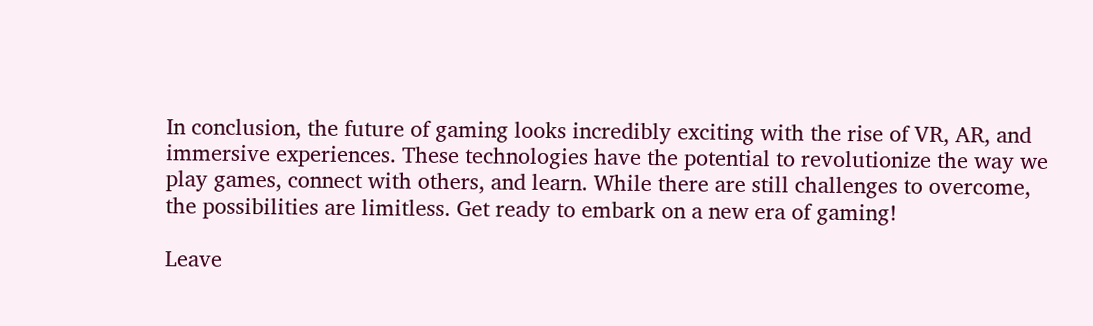In conclusion, the future of gaming looks incredibly exciting with the rise of VR, AR, and immersive experiences. These technologies have the potential to revolutionize the way we play games, connect with others, and learn. While there are still challenges to overcome, the possibilities are limitless. Get ready to embark on a new era of gaming!

Leave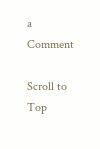a Comment

Scroll to Top